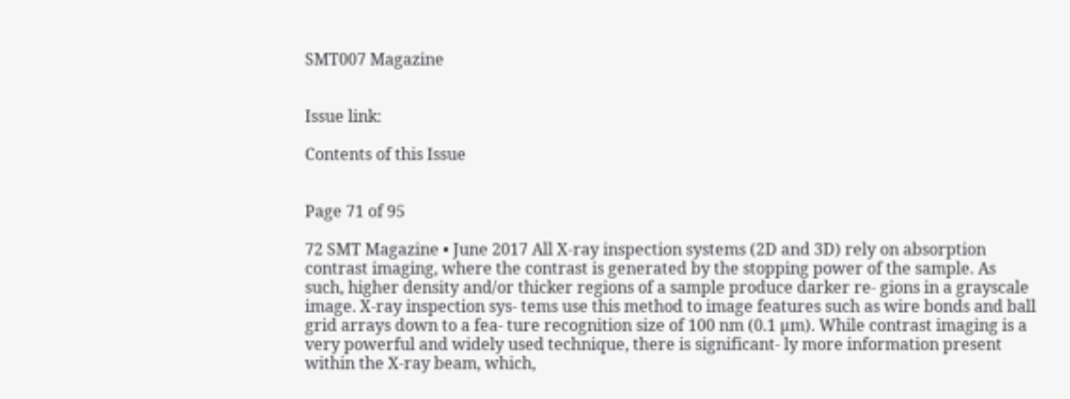SMT007 Magazine


Issue link:

Contents of this Issue


Page 71 of 95

72 SMT Magazine • June 2017 All X-ray inspection systems (2D and 3D) rely on absorption contrast imaging, where the contrast is generated by the stopping power of the sample. As such, higher density and/or thicker regions of a sample produce darker re- gions in a grayscale image. X-ray inspection sys- tems use this method to image features such as wire bonds and ball grid arrays down to a fea- ture recognition size of 100 nm (0.1 µm). While contrast imaging is a very powerful and widely used technique, there is significant- ly more information present within the X-ray beam, which,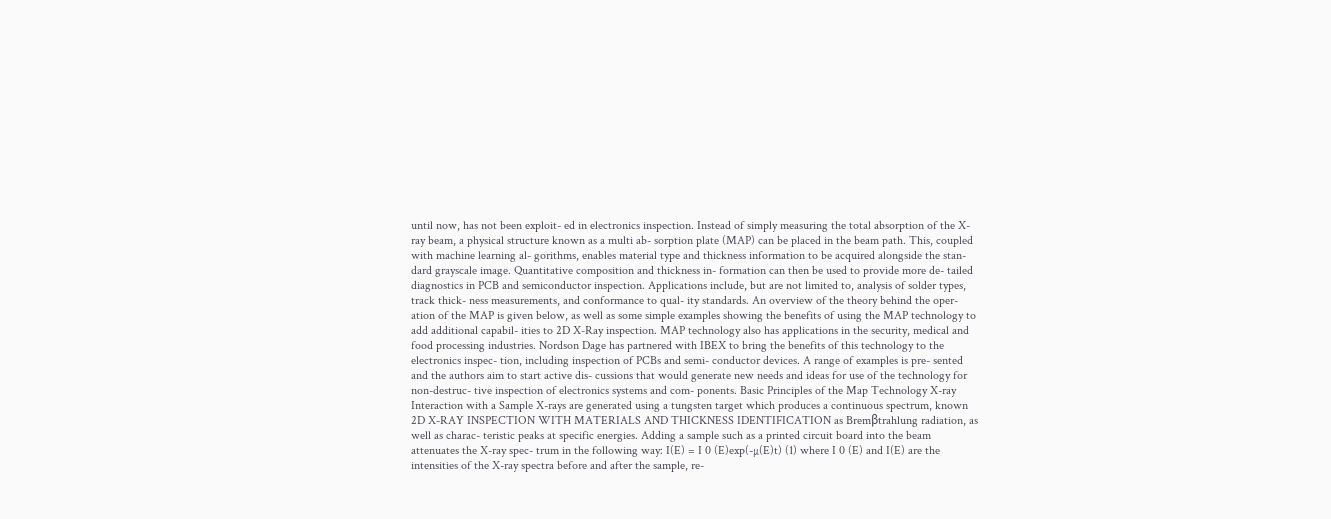until now, has not been exploit- ed in electronics inspection. Instead of simply measuring the total absorption of the X-ray beam, a physical structure known as a multi ab- sorption plate (MAP) can be placed in the beam path. This, coupled with machine learning al- gorithms, enables material type and thickness information to be acquired alongside the stan- dard grayscale image. Quantitative composition and thickness in- formation can then be used to provide more de- tailed diagnostics in PCB and semiconductor inspection. Applications include, but are not limited to, analysis of solder types, track thick- ness measurements, and conformance to qual- ity standards. An overview of the theory behind the oper- ation of the MAP is given below, as well as some simple examples showing the benefits of using the MAP technology to add additional capabil- ities to 2D X-Ray inspection. MAP technology also has applications in the security, medical and food processing industries. Nordson Dage has partnered with IBEX to bring the benefits of this technology to the electronics inspec- tion, including inspection of PCBs and semi- conductor devices. A range of examples is pre- sented and the authors aim to start active dis- cussions that would generate new needs and ideas for use of the technology for non-destruc- tive inspection of electronics systems and com- ponents. Basic Principles of the Map Technology X-ray Interaction with a Sample X-rays are generated using a tungsten target which produces a continuous spectrum, known 2D X-RAY INSPECTION WITH MATERIALS AND THICKNESS IDENTIFICATION as Bremβtrahlung radiation, as well as charac- teristic peaks at specific energies. Adding a sample such as a printed circuit board into the beam attenuates the X-ray spec- trum in the following way: I(E) = I 0 (E)exp(-µ(E)t) (1) where I 0 (E) and I(E) are the intensities of the X-ray spectra before and after the sample, re-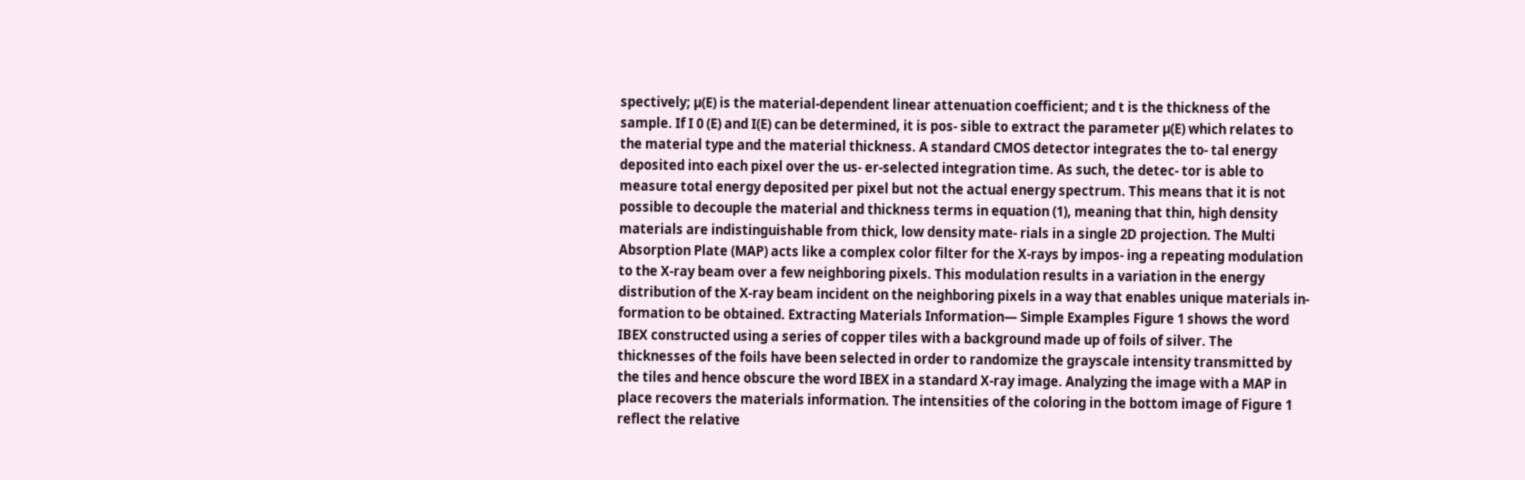spectively; µ(E) is the material-dependent linear attenuation coefficient; and t is the thickness of the sample. If I 0 (E) and I(E) can be determined, it is pos- sible to extract the parameter µ(E) which relates to the material type and the material thickness. A standard CMOS detector integrates the to- tal energy deposited into each pixel over the us- er-selected integration time. As such, the detec- tor is able to measure total energy deposited per pixel but not the actual energy spectrum. This means that it is not possible to decouple the material and thickness terms in equation (1), meaning that thin, high density materials are indistinguishable from thick, low density mate- rials in a single 2D projection. The Multi Absorption Plate (MAP) acts like a complex color filter for the X-rays by impos- ing a repeating modulation to the X-ray beam over a few neighboring pixels. This modulation results in a variation in the energy distribution of the X-ray beam incident on the neighboring pixels in a way that enables unique materials in- formation to be obtained. Extracting Materials Information— Simple Examples Figure 1 shows the word IBEX constructed using a series of copper tiles with a background made up of foils of silver. The thicknesses of the foils have been selected in order to randomize the grayscale intensity transmitted by the tiles and hence obscure the word IBEX in a standard X-ray image. Analyzing the image with a MAP in place recovers the materials information. The intensities of the coloring in the bottom image of Figure 1 reflect the relative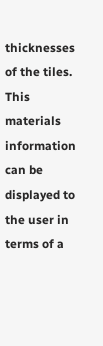thicknesses of the tiles. This materials information can be displayed to the user in terms of a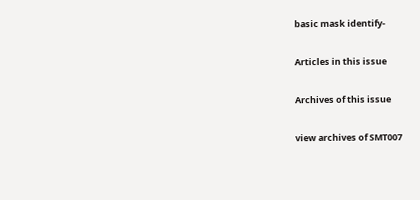basic mask identify-

Articles in this issue

Archives of this issue

view archives of SMT007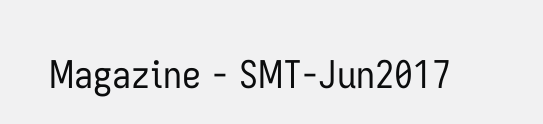Magazine - SMT-Jun2017